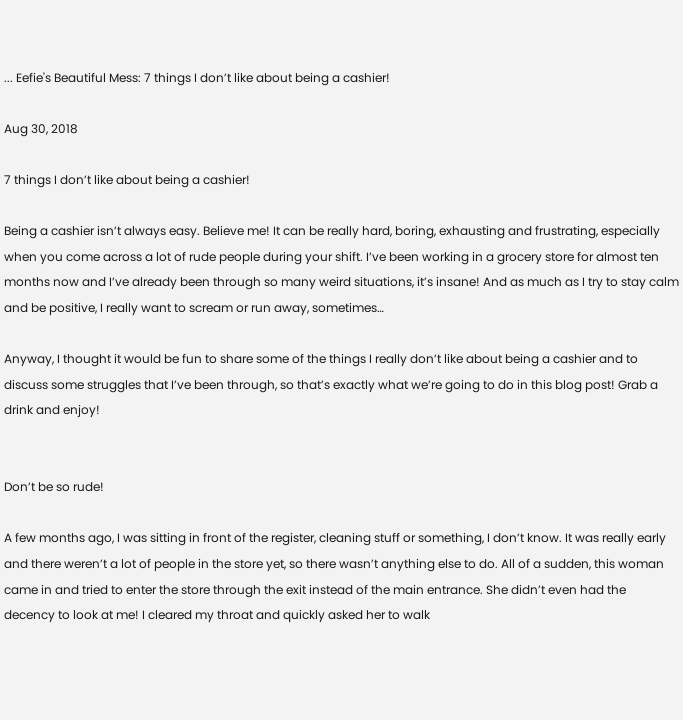... Eefie's Beautiful Mess: 7 things I don’t like about being a cashier!

Aug 30, 2018

7 things I don’t like about being a cashier!

Being a cashier isn’t always easy. Believe me! It can be really hard, boring, exhausting and frustrating, especially when you come across a lot of rude people during your shift. I’ve been working in a grocery store for almost ten months now and I’ve already been through so many weird situations, it’s insane! And as much as I try to stay calm and be positive, I really want to scream or run away, sometimes…

Anyway, I thought it would be fun to share some of the things I really don’t like about being a cashier and to discuss some struggles that I’ve been through, so that’s exactly what we’re going to do in this blog post! Grab a drink and enjoy!


Don’t be so rude!

A few months ago, I was sitting in front of the register, cleaning stuff or something, I don’t know. It was really early and there weren’t a lot of people in the store yet, so there wasn’t anything else to do. All of a sudden, this woman came in and tried to enter the store through the exit instead of the main entrance. She didn’t even had the decency to look at me! I cleared my throat and quickly asked her to walk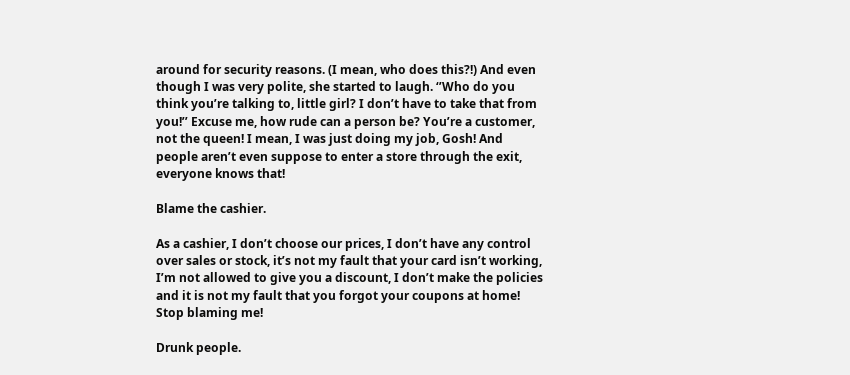around for security reasons. (I mean, who does this?!) And even though I was very polite, she started to laugh. ‘’Who do you think you’re talking to, little girl? I don’t have to take that from you!’’ Excuse me, how rude can a person be? You’re a customer, not the queen! I mean, I was just doing my job, Gosh! And people aren’t even suppose to enter a store through the exit, everyone knows that!

Blame the cashier.

As a cashier, I don’t choose our prices, I don’t have any control over sales or stock, it’s not my fault that your card isn’t working, I’m not allowed to give you a discount, I don’t make the policies and it is not my fault that you forgot your coupons at home! Stop blaming me!

Drunk people.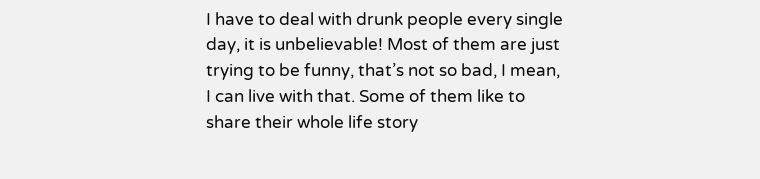I have to deal with drunk people every single day, it is unbelievable! Most of them are just trying to be funny, that’s not so bad, I mean, I can live with that. Some of them like to share their whole life story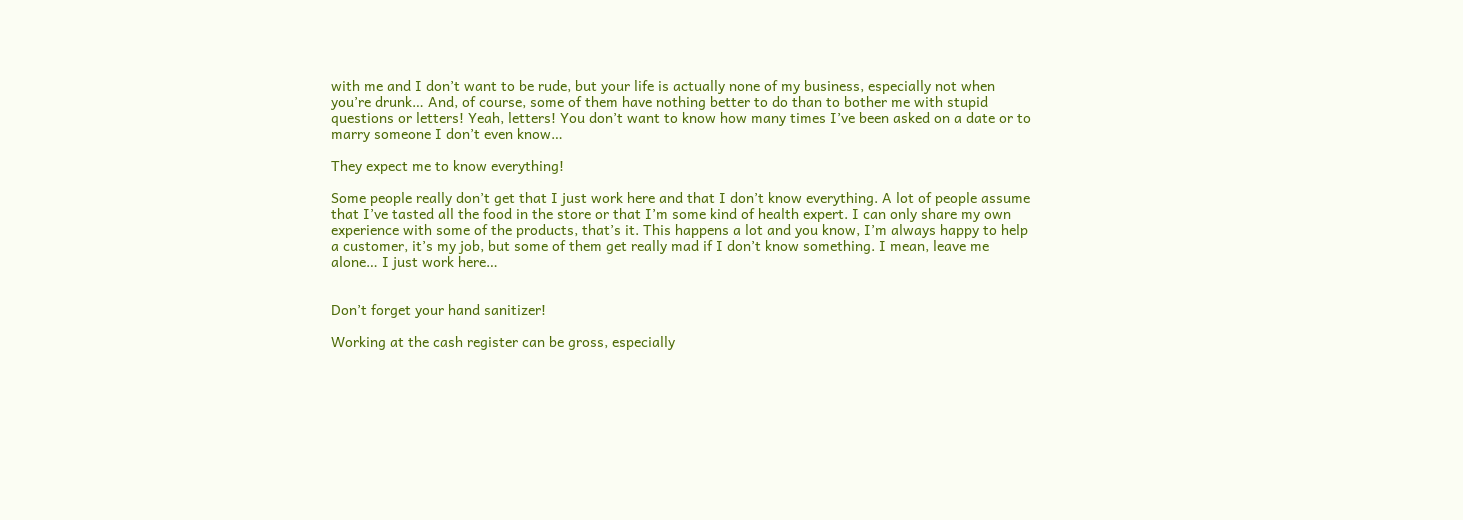with me and I don’t want to be rude, but your life is actually none of my business, especially not when you’re drunk… And, of course, some of them have nothing better to do than to bother me with stupid questions or letters! Yeah, letters! You don’t want to know how many times I’ve been asked on a date or to marry someone I don’t even know…

They expect me to know everything!

Some people really don’t get that I just work here and that I don’t know everything. A lot of people assume that I’ve tasted all the food in the store or that I’m some kind of health expert. I can only share my own experience with some of the products, that’s it. This happens a lot and you know, I’m always happy to help a customer, it’s my job, but some of them get really mad if I don’t know something. I mean, leave me alone… I just work here…


Don’t forget your hand sanitizer!

Working at the cash register can be gross, especially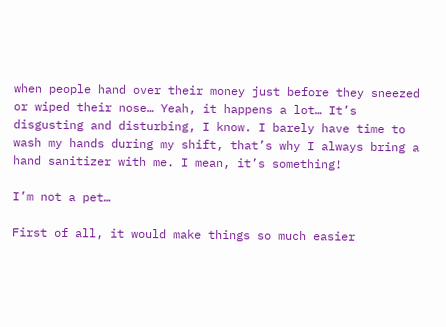when people hand over their money just before they sneezed or wiped their nose… Yeah, it happens a lot… It’s disgusting and disturbing, I know. I barely have time to wash my hands during my shift, that’s why I always bring a hand sanitizer with me. I mean, it’s something!

I’m not a pet…

First of all, it would make things so much easier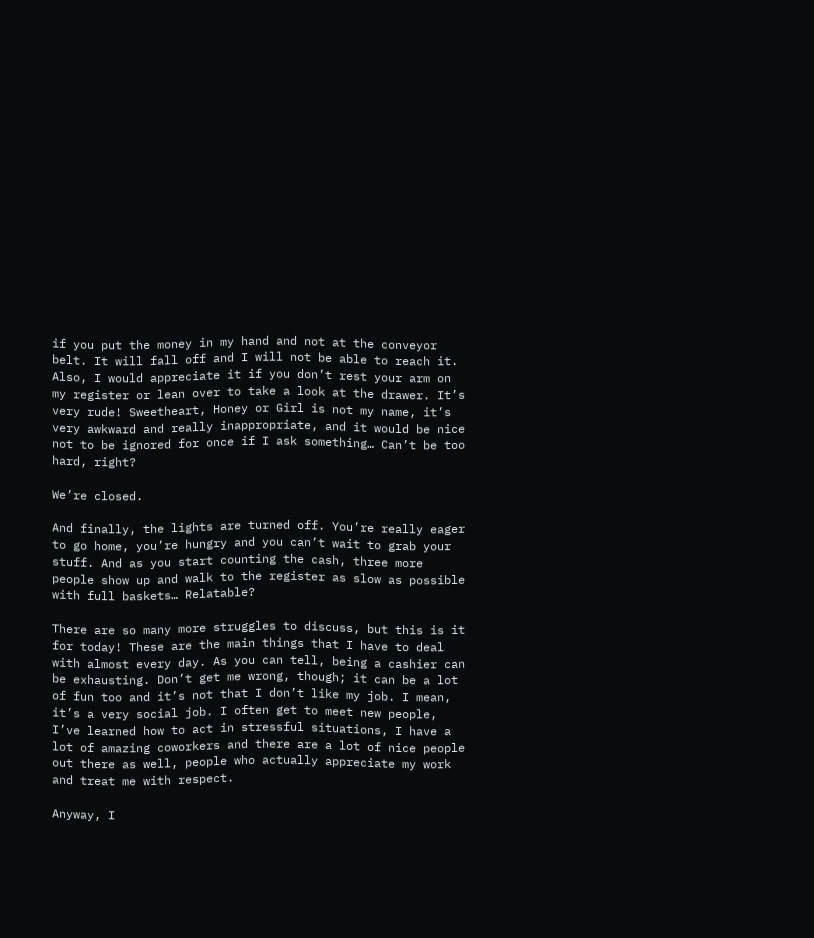if you put the money in my hand and not at the conveyor belt. It will fall off and I will not be able to reach it. Also, I would appreciate it if you don’t rest your arm on my register or lean over to take a look at the drawer. It’s very rude! Sweetheart, Honey or Girl is not my name, it’s very awkward and really inappropriate, and it would be nice not to be ignored for once if I ask something… Can’t be too hard, right?

We’re closed.

And finally, the lights are turned off. You’re really eager to go home, you’re hungry and you can’t wait to grab your stuff. And as you start counting the cash, three more people show up and walk to the register as slow as possible with full baskets… Relatable?

There are so many more struggles to discuss, but this is it for today! These are the main things that I have to deal with almost every day. As you can tell, being a cashier can be exhausting. Don’t get me wrong, though; it can be a lot of fun too and it’s not that I don’t like my job. I mean, it’s a very social job. I often get to meet new people, I’ve learned how to act in stressful situations, I have a lot of amazing coworkers and there are a lot of nice people out there as well, people who actually appreciate my work and treat me with respect.

Anyway, I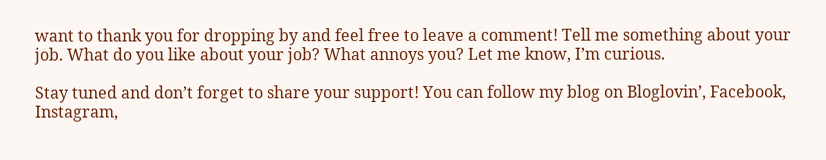want to thank you for dropping by and feel free to leave a comment! Tell me something about your job. What do you like about your job? What annoys you? Let me know, I’m curious.

Stay tuned and don’t forget to share your support! You can follow my blog on Bloglovin’, Facebook, Instagram,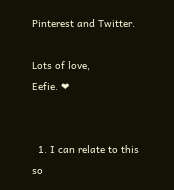Pinterest and Twitter.

Lots of love,
Eefie. ❤


  1. I can relate to this so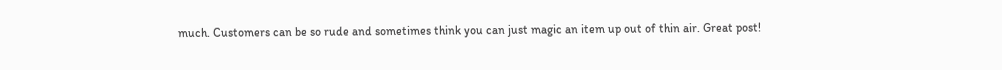much. Customers can be so rude and sometimes think you can just magic an item up out of thin air. Great post!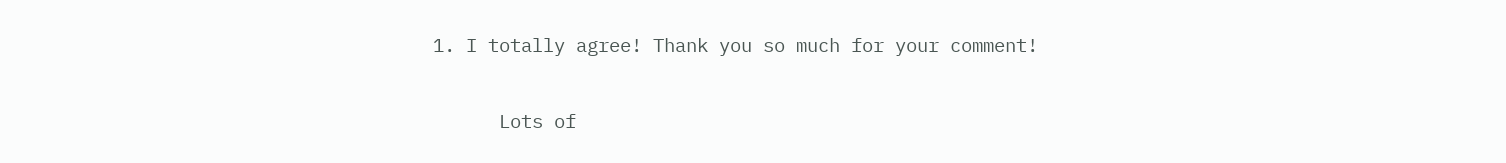1. I totally agree! Thank you so much for your comment!

      Lots of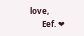love,
      Eef. ❤